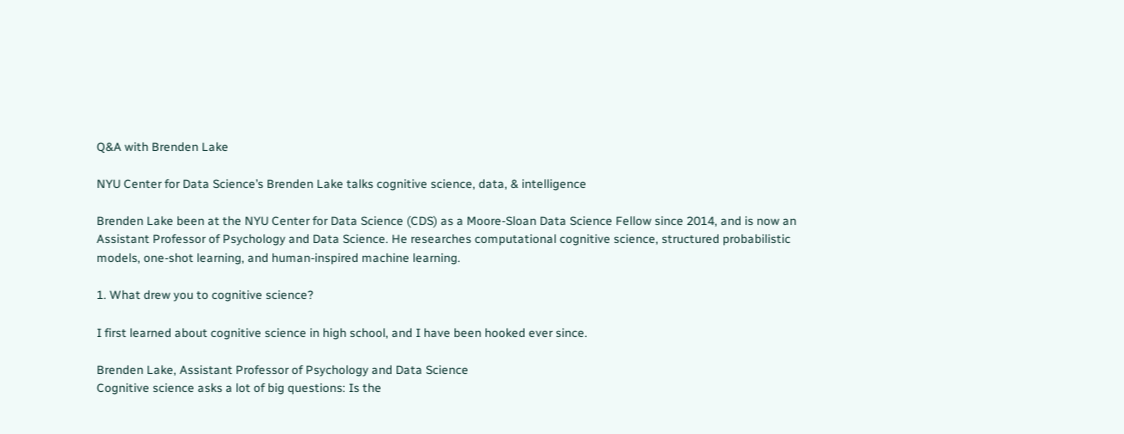Q&A with Brenden Lake

NYU Center for Data Science’s Brenden Lake talks cognitive science, data, & intelligence

Brenden Lake been at the NYU Center for Data Science (CDS) as a Moore-Sloan Data Science Fellow since 2014, and is now an Assistant Professor of Psychology and Data Science. He researches computational cognitive science, structured probabilistic models, one-shot learning, and human-inspired machine learning.

1. What drew you to cognitive science?

I first learned about cognitive science in high school, and I have been hooked ever since.

Brenden Lake, Assistant Professor of Psychology and Data Science
Cognitive science asks a lot of big questions: Is the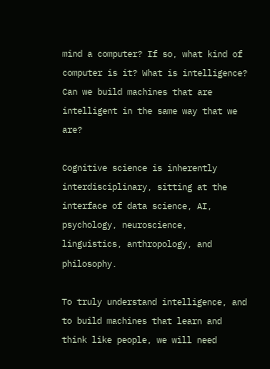mind a computer? If so, what kind of computer is it? What is intelligence? Can we build machines that are intelligent in the same way that we are?

Cognitive science is inherently interdisciplinary, sitting at the interface of data science, AI, psychology, neuroscience, linguistics, anthropology, and philosophy.

To truly understand intelligence, and to build machines that learn and think like people, we will need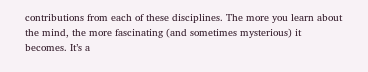contributions from each of these disciplines. The more you learn about the mind, the more fascinating (and sometimes mysterious) it becomes. It’s a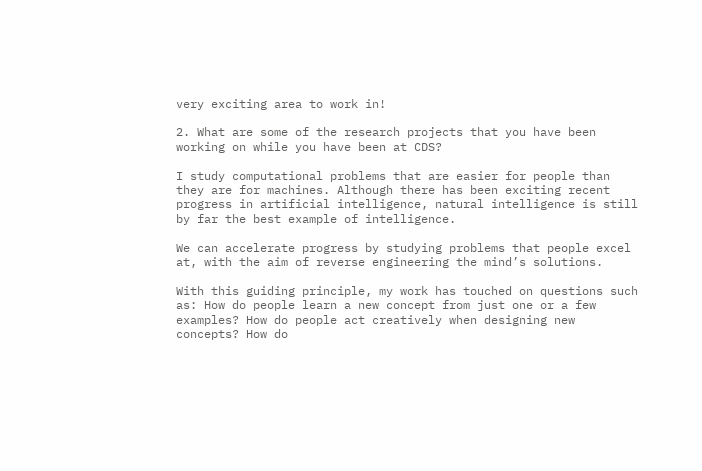very exciting area to work in!

2. What are some of the research projects that you have been working on while you have been at CDS?

I study computational problems that are easier for people than they are for machines. Although there has been exciting recent progress in artificial intelligence, natural intelligence is still by far the best example of intelligence.

We can accelerate progress by studying problems that people excel at, with the aim of reverse engineering the mind’s solutions.

With this guiding principle, my work has touched on questions such as: How do people learn a new concept from just one or a few examples? How do people act creatively when designing new concepts? How do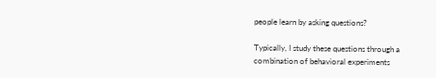people learn by asking questions?

Typically, I study these questions through a combination of behavioral experiments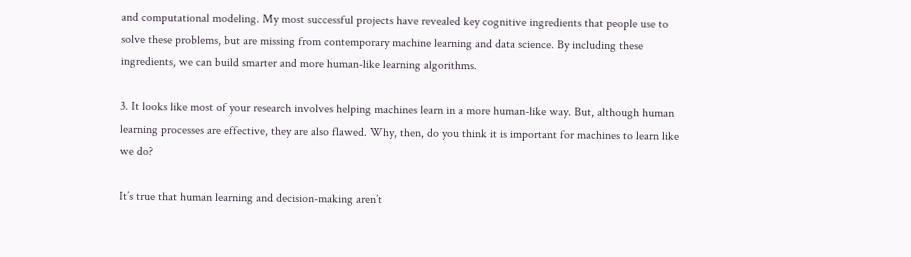and computational modeling. My most successful projects have revealed key cognitive ingredients that people use to solve these problems, but are missing from contemporary machine learning and data science. By including these ingredients, we can build smarter and more human-like learning algorithms.

3. It looks like most of your research involves helping machines learn in a more human-like way. But, although human learning processes are effective, they are also flawed. Why, then, do you think it is important for machines to learn like we do?

It’s true that human learning and decision-making aren’t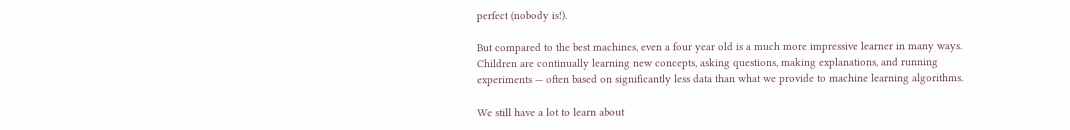perfect (nobody is!).

But compared to the best machines, even a four year old is a much more impressive learner in many ways. Children are continually learning new concepts, asking questions, making explanations, and running experiments — often based on significantly less data than what we provide to machine learning algorithms.

We still have a lot to learn about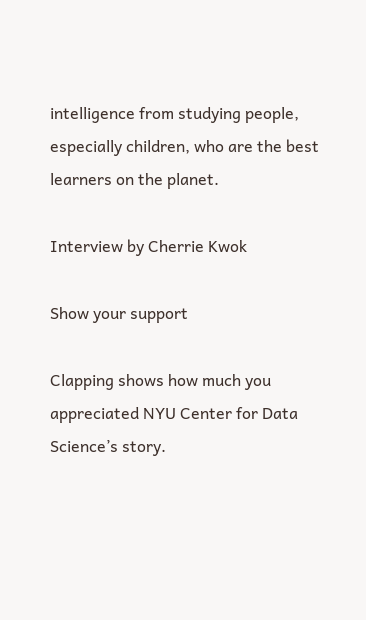intelligence from studying people, especially children, who are the best learners on the planet.

Interview by Cherrie Kwok

Show your support

Clapping shows how much you appreciated NYU Center for Data Science’s story.